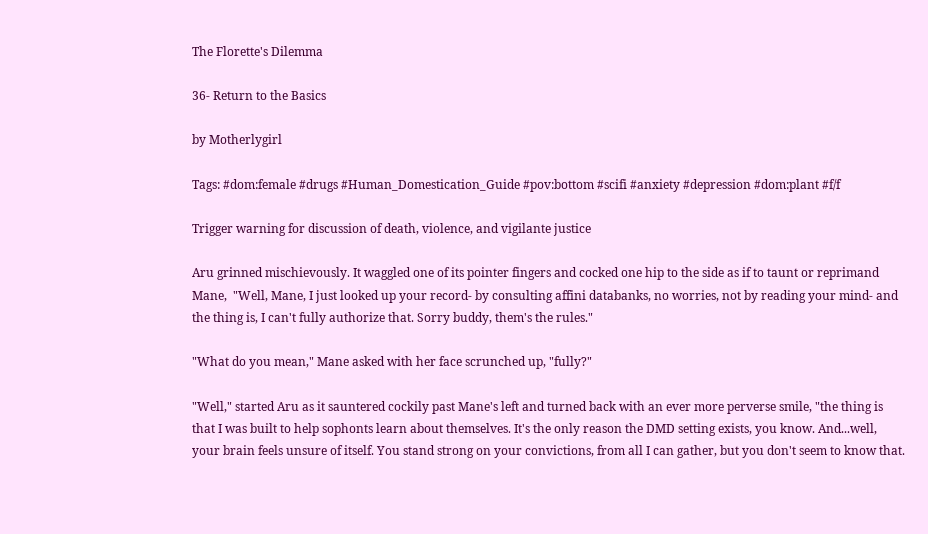The Florette's Dilemma

36- Return to the Basics

by Motherlygirl

Tags: #dom:female #drugs #Human_Domestication_Guide #pov:bottom #scifi #anxiety #depression #dom:plant #f/f

Trigger warning for discussion of death, violence, and vigilante justice

Aru grinned mischievously. It waggled one of its pointer fingers and cocked one hip to the side as if to taunt or reprimand Mane,  "Well, Mane, I just looked up your record- by consulting affini databanks, no worries, not by reading your mind- and the thing is, I can't fully authorize that. Sorry buddy, them's the rules."

"What do you mean," Mane asked with her face scrunched up, "fully?"

"Well," started Aru as it sauntered cockily past Mane's left and turned back with an ever more perverse smile, "the thing is that I was built to help sophonts learn about themselves. It's the only reason the DMD setting exists, you know. And...well, your brain feels unsure of itself. You stand strong on your convictions, from all I can gather, but you don't seem to know that.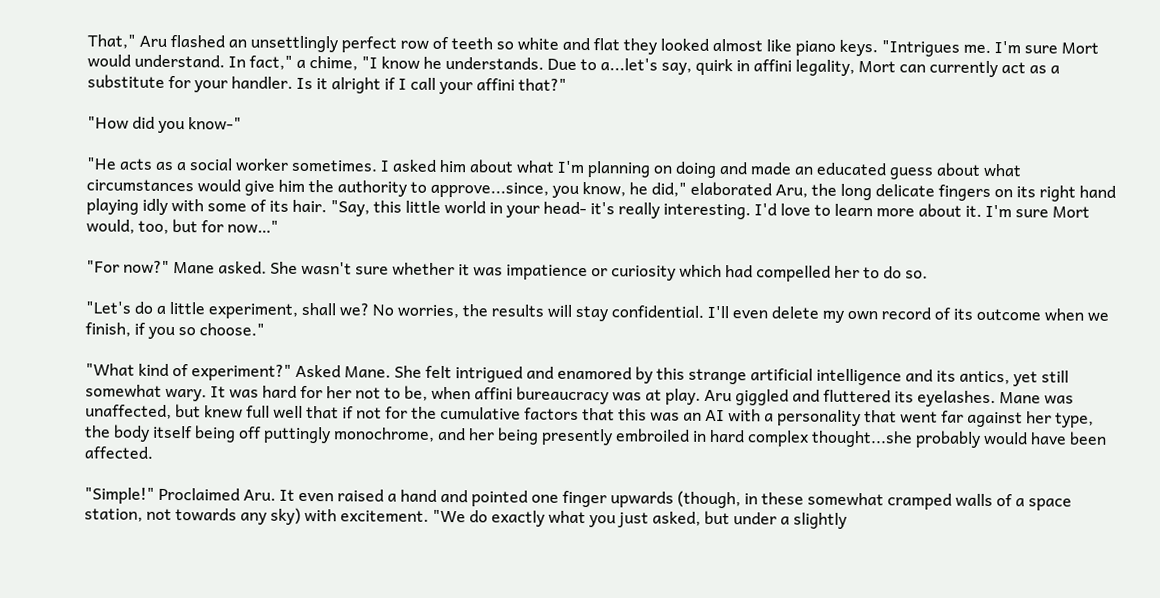That," Aru flashed an unsettlingly perfect row of teeth so white and flat they looked almost like piano keys. "Intrigues me. I'm sure Mort would understand. In fact," a chime, "I know he understands. Due to a...let's say, quirk in affini legality, Mort can currently act as a substitute for your handler. Is it alright if I call your affini that?"

"How did you know-"

"He acts as a social worker sometimes. I asked him about what I'm planning on doing and made an educated guess about what circumstances would give him the authority to approve...since, you know, he did," elaborated Aru, the long delicate fingers on its right hand playing idly with some of its hair. "Say, this little world in your head- it's really interesting. I'd love to learn more about it. I'm sure Mort would, too, but for now…"

"For now?" Mane asked. She wasn't sure whether it was impatience or curiosity which had compelled her to do so.

"Let's do a little experiment, shall we? No worries, the results will stay confidential. I'll even delete my own record of its outcome when we finish, if you so choose."

"What kind of experiment?" Asked Mane. She felt intrigued and enamored by this strange artificial intelligence and its antics, yet still somewhat wary. It was hard for her not to be, when affini bureaucracy was at play. Aru giggled and fluttered its eyelashes. Mane was unaffected, but knew full well that if not for the cumulative factors that this was an AI with a personality that went far against her type, the body itself being off puttingly monochrome, and her being presently embroiled in hard complex thought...she probably would have been affected.

"Simple!" Proclaimed Aru. It even raised a hand and pointed one finger upwards (though, in these somewhat cramped walls of a space station, not towards any sky) with excitement. "We do exactly what you just asked, but under a slightly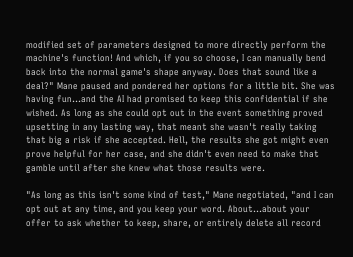modified set of parameters designed to more directly perform the machine's function! And which, if you so choose, I can manually bend back into the normal game's shape anyway. Does that sound like a deal?" Mane paused and pondered her options for a little bit. She was having fun...and the AI had promised to keep this confidential if she wished. As long as she could opt out in the event something proved upsetting in any lasting way, that meant she wasn't really taking that big a risk if she accepted. Hell, the results she got might even prove helpful for her case, and she didn't even need to make that gamble until after she knew what those results were.

"As long as this isn't some kind of test," Mane negotiated, "and I can opt out at any time, and you keep your word. About...about your offer to ask whether to keep, share, or entirely delete all record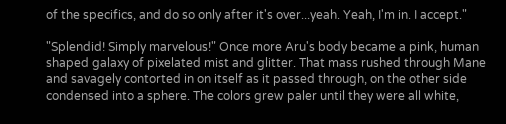of the specifics, and do so only after it's over...yeah. Yeah, I'm in. I accept."

"Splendid! Simply marvelous!" Once more Aru's body became a pink, human shaped galaxy of pixelated mist and glitter. That mass rushed through Mane and savagely contorted in on itself as it passed through, on the other side condensed into a sphere. The colors grew paler until they were all white,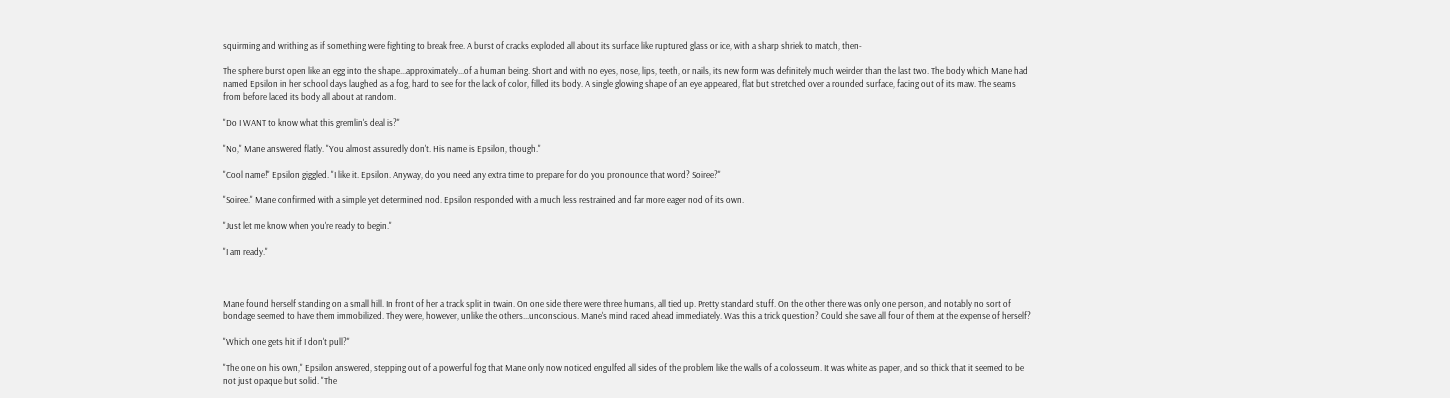squirming and writhing as if something were fighting to break free. A burst of cracks exploded all about its surface like ruptured glass or ice, with a sharp shriek to match, then-

The sphere burst open like an egg into the shape...approximately...of a human being. Short and with no eyes, nose, lips, teeth, or nails, its new form was definitely much weirder than the last two. The body which Mane had named Epsilon in her school days laughed as a fog, hard to see for the lack of color, filled its body. A single glowing shape of an eye appeared, flat but stretched over a rounded surface, facing out of its maw. The seams from before laced its body all about at random.

"Do I WANT to know what this gremlin's deal is?"

"No," Mane answered flatly. "You almost assuredly don't. His name is Epsilon, though."

"Cool name!" Epsilon giggled. "I like it. Epsilon. Anyway, do you need any extra time to prepare for do you pronounce that word? Soiree?"

"Soiree." Mane confirmed with a simple yet determined nod. Epsilon responded with a much less restrained and far more eager nod of its own.

"Just let me know when you're ready to begin."

"I am ready."



Mane found herself standing on a small hill. In front of her a track split in twain. On one side there were three humans, all tied up. Pretty standard stuff. On the other there was only one person, and notably no sort of bondage seemed to have them immobilized. They were, however, unlike the others...unconscious. Mane's mind raced ahead immediately. Was this a trick question? Could she save all four of them at the expense of herself?

"Which one gets hit if I don't pull?"

"The one on his own," Epsilon answered, stepping out of a powerful fog that Mane only now noticed engulfed all sides of the problem like the walls of a colosseum. It was white as paper, and so thick that it seemed to be not just opaque but solid. "The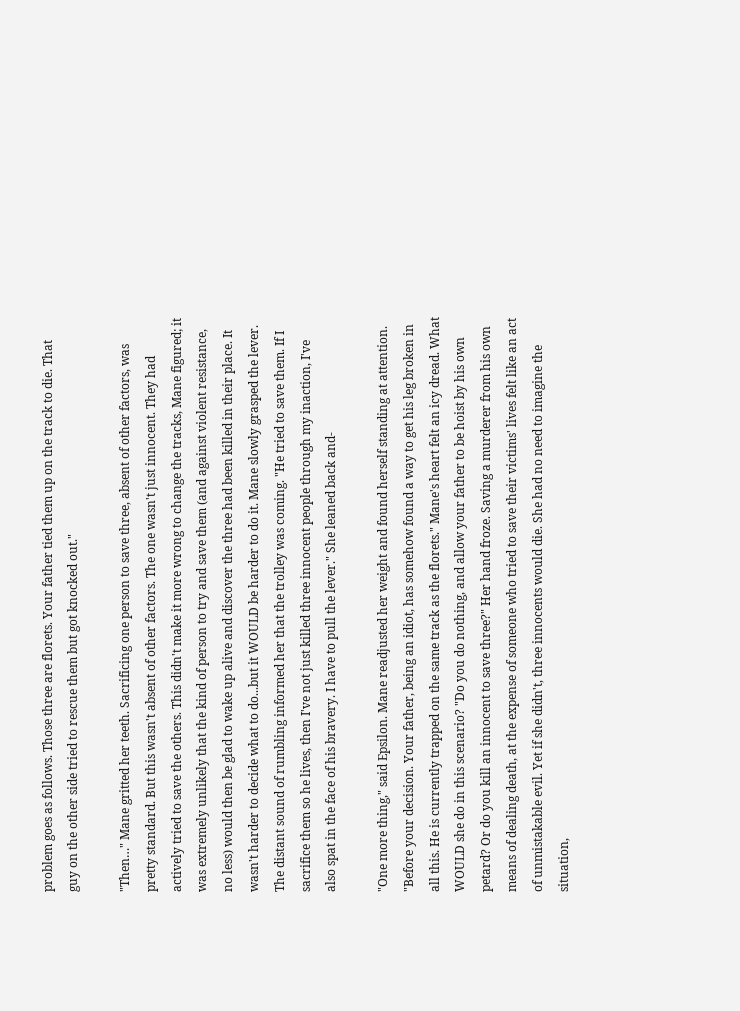problem goes as follows. Those three are florets. Your father tied them up on the track to die. That guy on the other side tried to rescue them but got knocked out."

"Then…" Mane gritted her teeth. Sacrificing one person to save three, absent of other factors, was pretty standard. But this wasn't absent of other factors. The one wasn't just innocent. They had actively tried to save the others. This didn't make it more wrong to change the tracks, Mane figured; it was extremely unlikely that the kind of person to try and save them (and against violent resistance, no less) would then be glad to wake up alive and discover the three had been killed in their place. It wasn't harder to decide what to do...but it WOULD be harder to do it. Mane slowly grasped the lever. The distant sound of rumbling informed her that the trolley was coming. "He tried to save them. If I sacrifice them so he lives, then I've not just killed three innocent people through my inaction, I've also spat in the face of his bravery. I have to pull the lever." She leaned back and-

"One more thing," said Epsilon. Mane readjusted her weight and found herself standing at attention. "Before your decision. Your father, being an idiot, has somehow found a way to get his leg broken in all this. He is currently trapped on the same track as the florets." Mane's heart felt an icy dread. What WOULD she do in this scenario? "Do you do nothing, and allow your father to be hoist by his own petard? Or do you kill an innocent to save three?" Her hand froze. Saving a murderer from his own means of dealing death, at the expense of someone who tried to save their victims' lives felt like an act of unmistakable evil. Yet if she didn't, three innocents would die. She had no need to imagine the situation,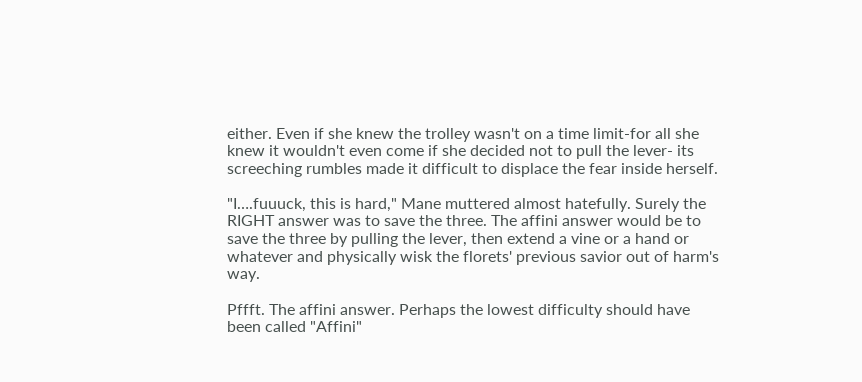either. Even if she knew the trolley wasn't on a time limit-for all she knew it wouldn't even come if she decided not to pull the lever- its screeching rumbles made it difficult to displace the fear inside herself.

"I….fuuuck, this is hard," Mane muttered almost hatefully. Surely the RIGHT answer was to save the three. The affini answer would be to save the three by pulling the lever, then extend a vine or a hand or whatever and physically wisk the florets' previous savior out of harm's way.

Pffft. The affini answer. Perhaps the lowest difficulty should have been called "Affini"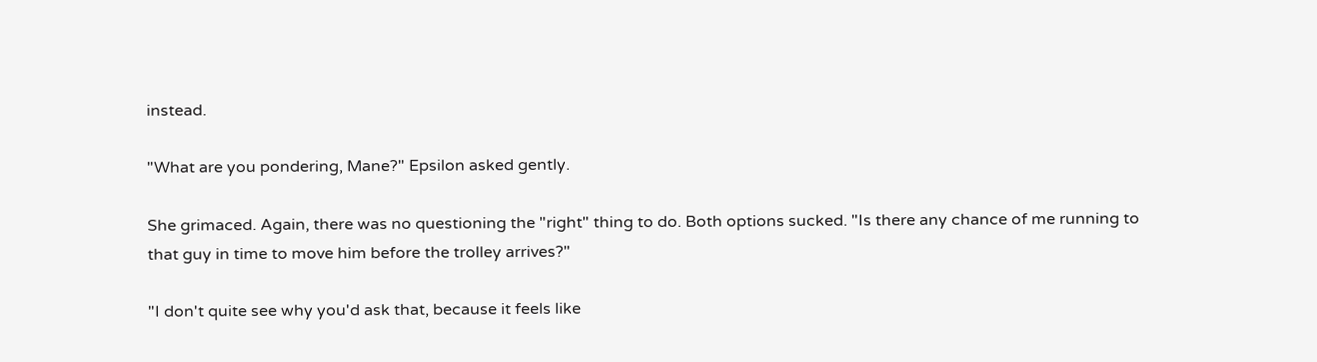instead.

"What are you pondering, Mane?" Epsilon asked gently.

She grimaced. Again, there was no questioning the "right" thing to do. Both options sucked. "Is there any chance of me running to that guy in time to move him before the trolley arrives?"

"I don't quite see why you'd ask that, because it feels like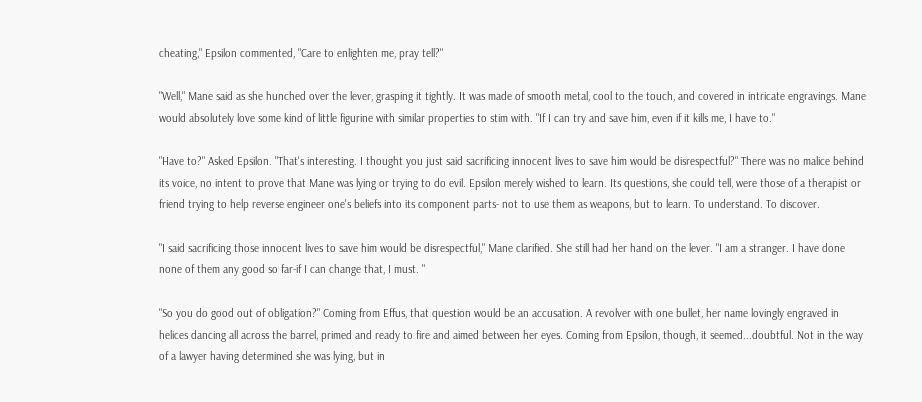cheating," Epsilon commented, "Care to enlighten me, pray tell?"

"Well," Mane said as she hunched over the lever, grasping it tightly. It was made of smooth metal, cool to the touch, and covered in intricate engravings. Mane would absolutely love some kind of little figurine with similar properties to stim with. "If I can try and save him, even if it kills me, I have to."

"Have to?" Asked Epsilon. "That's interesting. I thought you just said sacrificing innocent lives to save him would be disrespectful?" There was no malice behind its voice, no intent to prove that Mane was lying or trying to do evil. Epsilon merely wished to learn. Its questions, she could tell, were those of a therapist or friend trying to help reverse engineer one's beliefs into its component parts- not to use them as weapons, but to learn. To understand. To discover.

"I said sacrificing those innocent lives to save him would be disrespectful," Mane clarified. She still had her hand on the lever. "I am a stranger. I have done none of them any good so far-if I can change that, I must. "

"So you do good out of obligation?" Coming from Effus, that question would be an accusation. A revolver with one bullet, her name lovingly engraved in helices dancing all across the barrel, primed and ready to fire and aimed between her eyes. Coming from Epsilon, though, it seemed...doubtful. Not in the way of a lawyer having determined she was lying, but in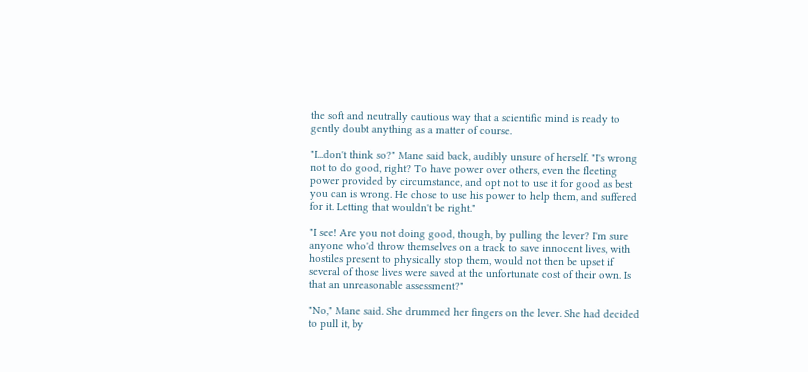the soft and neutrally cautious way that a scientific mind is ready to gently doubt anything as a matter of course.

"I...don't think so?" Mane said back, audibly unsure of herself. "I's wrong not to do good, right? To have power over others, even the fleeting power provided by circumstance, and opt not to use it for good as best you can is wrong. He chose to use his power to help them, and suffered for it. Letting that wouldn't be right."

"I see! Are you not doing good, though, by pulling the lever? I'm sure anyone who'd throw themselves on a track to save innocent lives, with hostiles present to physically stop them, would not then be upset if several of those lives were saved at the unfortunate cost of their own. Is that an unreasonable assessment?"

"No," Mane said. She drummed her fingers on the lever. She had decided to pull it, by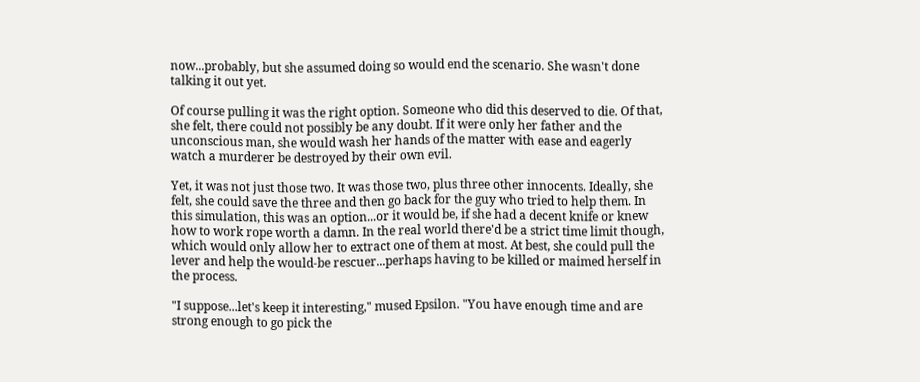now...probably, but she assumed doing so would end the scenario. She wasn't done talking it out yet.

Of course pulling it was the right option. Someone who did this deserved to die. Of that, she felt, there could not possibly be any doubt. If it were only her father and the unconscious man, she would wash her hands of the matter with ease and eagerly watch a murderer be destroyed by their own evil.

Yet, it was not just those two. It was those two, plus three other innocents. Ideally, she felt, she could save the three and then go back for the guy who tried to help them. In this simulation, this was an option...or it would be, if she had a decent knife or knew how to work rope worth a damn. In the real world there'd be a strict time limit though, which would only allow her to extract one of them at most. At best, she could pull the lever and help the would-be rescuer...perhaps having to be killed or maimed herself in the process.

"I suppose...let's keep it interesting," mused Epsilon. "You have enough time and are strong enough to go pick the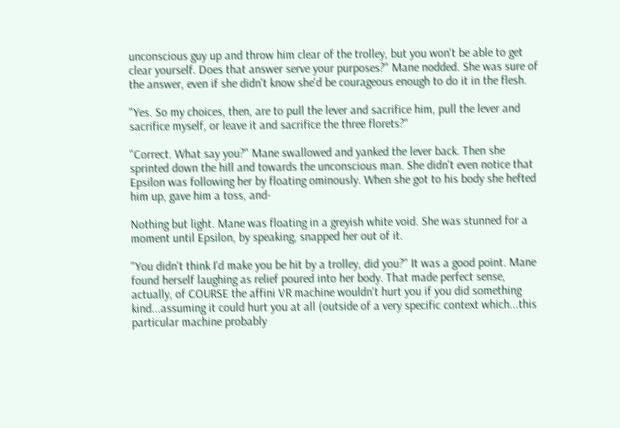unconscious guy up and throw him clear of the trolley, but you won't be able to get clear yourself. Does that answer serve your purposes?" Mane nodded. She was sure of the answer, even if she didn't know she'd be courageous enough to do it in the flesh.

"Yes. So my choices, then, are to pull the lever and sacrifice him, pull the lever and sacrifice myself, or leave it and sacrifice the three florets?"

"Correct. What say you?" Mane swallowed and yanked the lever back. Then she sprinted down the hill and towards the unconscious man. She didn't even notice that Epsilon was following her by floating ominously. When she got to his body she hefted him up, gave him a toss, and-

Nothing but light. Mane was floating in a greyish white void. She was stunned for a moment until Epsilon, by speaking, snapped her out of it.

"You didn't think I'd make you be hit by a trolley, did you?" It was a good point. Mane found herself laughing as relief poured into her body. That made perfect sense, actually, of COURSE the affini VR machine wouldn't hurt you if you did something kind...assuming it could hurt you at all (outside of a very specific context which...this particular machine probably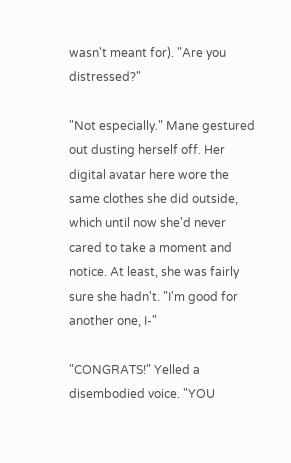wasn't meant for). "Are you distressed?"

"Not especially." Mane gestured out dusting herself off. Her digital avatar here wore the same clothes she did outside, which until now she'd never cared to take a moment and notice. At least, she was fairly sure she hadn't. "I'm good for another one, I-"

"CONGRATS!" Yelled a disembodied voice. "YOU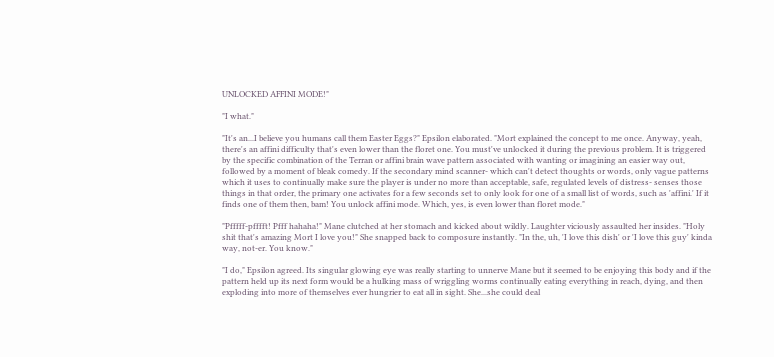UNLOCKED AFFINI MODE!"

"I what."

"It's an...I believe you humans call them Easter Eggs?" Epsilon elaborated. "Mort explained the concept to me once. Anyway, yeah, there's an affini difficulty that's even lower than the floret one. You must've unlocked it during the previous problem. It is triggered by the specific combination of the Terran or affini brain wave pattern associated with wanting or imagining an easier way out, followed by a moment of bleak comedy. If the secondary mind scanner- which can't detect thoughts or words, only vague patterns which it uses to continually make sure the player is under no more than acceptable, safe, regulated levels of distress- senses those things in that order, the primary one activates for a few seconds set to only look for one of a small list of words, such as 'affini.' If it finds one of them then, bam! You unlock affini mode. Which, yes, is even lower than floret mode."

"Pfffff-pfffft! Pfff hahaha!" Mane clutched at her stomach and kicked about wildly. Laughter viciously assaulted her insides. "Holy shit that's amazing Mort I love you!" She snapped back to composure instantly. "In the, uh, 'I love this dish' or 'I love this guy' kinda way, not-er. You know."

"I do," Epsilon agreed. Its singular glowing eye was really starting to unnerve Mane but it seemed to be enjoying this body and if the pattern held up its next form would be a hulking mass of wriggling worms continually eating everything in reach, dying, and then exploding into more of themselves ever hungrier to eat all in sight. She...she could deal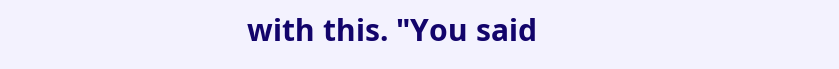with this. "You said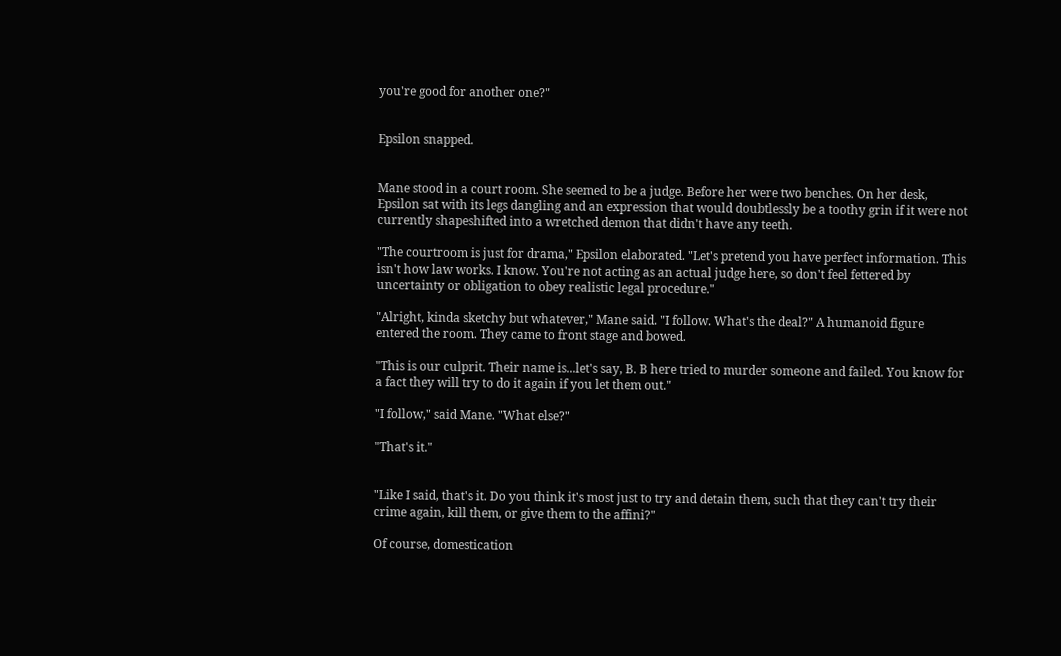you're good for another one?"


Epsilon snapped.


Mane stood in a court room. She seemed to be a judge. Before her were two benches. On her desk, Epsilon sat with its legs dangling and an expression that would doubtlessly be a toothy grin if it were not currently shapeshifted into a wretched demon that didn't have any teeth.

"The courtroom is just for drama," Epsilon elaborated. "Let's pretend you have perfect information. This isn't how law works. I know. You're not acting as an actual judge here, so don't feel fettered by uncertainty or obligation to obey realistic legal procedure."

"Alright, kinda sketchy but whatever," Mane said. "I follow. What's the deal?" A humanoid figure entered the room. They came to front stage and bowed.

"This is our culprit. Their name is...let's say, B. B here tried to murder someone and failed. You know for a fact they will try to do it again if you let them out."

"I follow," said Mane. "What else?"

"That's it."


"Like I said, that's it. Do you think it's most just to try and detain them, such that they can't try their crime again, kill them, or give them to the affini?"

Of course, domestication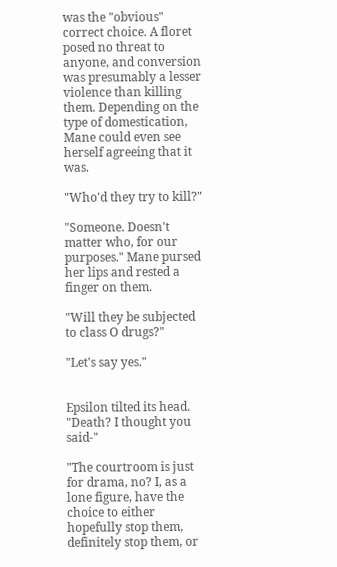was the "obvious" correct choice. A floret posed no threat to anyone, and conversion was presumably a lesser violence than killing them. Depending on the type of domestication, Mane could even see herself agreeing that it was.

"Who'd they try to kill?"

"Someone. Doesn't matter who, for our purposes." Mane pursed her lips and rested a finger on them.

"Will they be subjected to class O drugs?"

"Let's say yes."


Epsilon tilted its head. "Death? I thought you said-"

"The courtroom is just for drama, no? I, as a lone figure, have the choice to either hopefully stop them, definitely stop them, or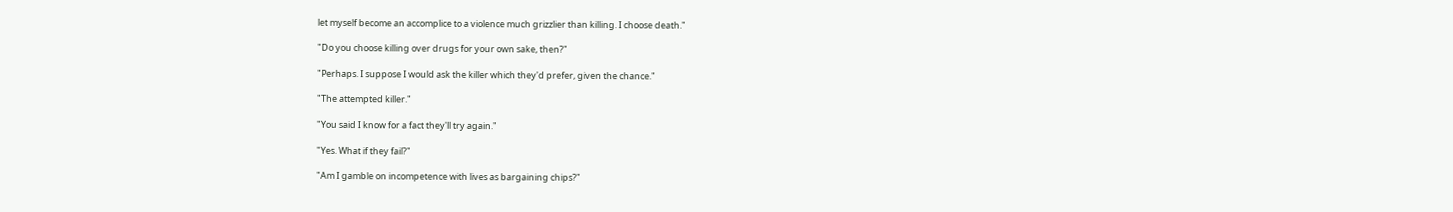let myself become an accomplice to a violence much grizzlier than killing. I choose death."

"Do you choose killing over drugs for your own sake, then?"

"Perhaps. I suppose I would ask the killer which they'd prefer, given the chance."

"The attempted killer."

"You said I know for a fact they'll try again."

"Yes. What if they fail?"

"Am I gamble on incompetence with lives as bargaining chips?"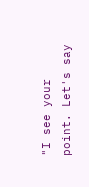"I see your point. Let's say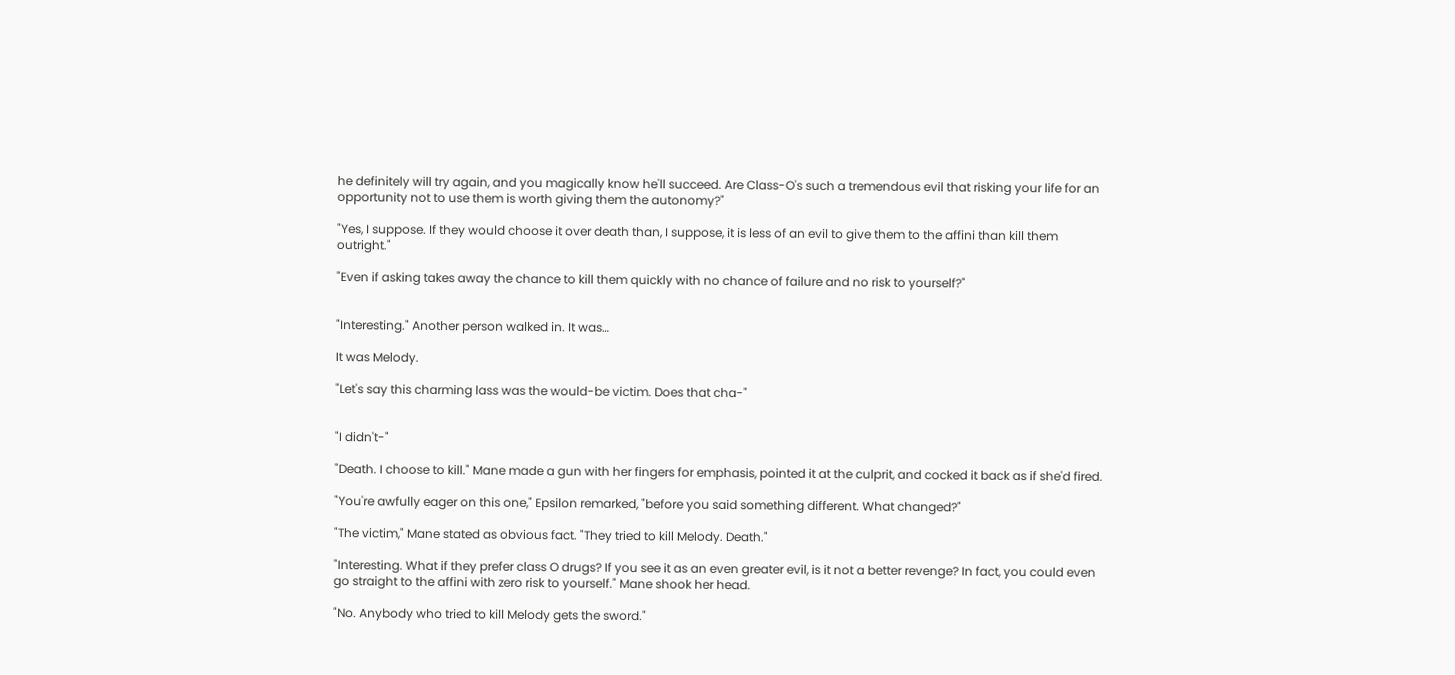he definitely will try again, and you magically know he'll succeed. Are Class-O's such a tremendous evil that risking your life for an opportunity not to use them is worth giving them the autonomy?"

"Yes, I suppose. If they would choose it over death than, I suppose, it is less of an evil to give them to the affini than kill them outright."

"Even if asking takes away the chance to kill them quickly with no chance of failure and no risk to yourself?"


"Interesting." Another person walked in. It was…

It was Melody.

"Let's say this charming lass was the would-be victim. Does that cha-"


"I didn't-"

"Death. I choose to kill." Mane made a gun with her fingers for emphasis, pointed it at the culprit, and cocked it back as if she'd fired.

"You're awfully eager on this one," Epsilon remarked, "before you said something different. What changed?"

"The victim," Mane stated as obvious fact. "They tried to kill Melody. Death."

"Interesting. What if they prefer class O drugs? If you see it as an even greater evil, is it not a better revenge? In fact, you could even go straight to the affini with zero risk to yourself." Mane shook her head.

"No. Anybody who tried to kill Melody gets the sword."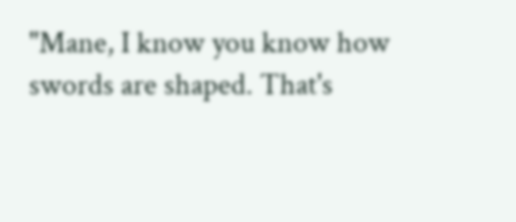"Mane, I know you know how swords are shaped. That's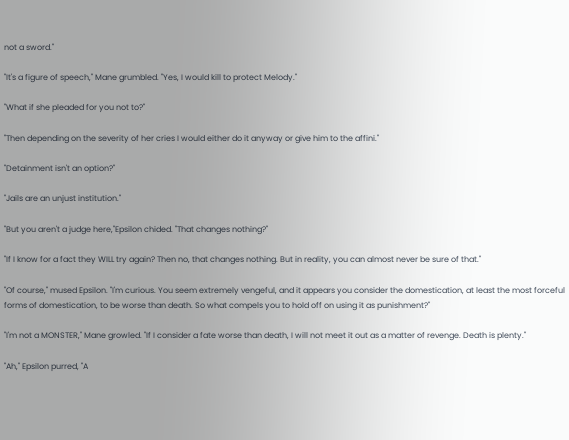not a sword."

"It's a figure of speech," Mane grumbled. "Yes, I would kill to protect Melody."

"What if she pleaded for you not to?"

"Then depending on the severity of her cries I would either do it anyway or give him to the affini."

"Detainment isn't an option?"

"Jails are an unjust institution."

"But you aren't a judge here,"Epsilon chided. "That changes nothing?"

"If I know for a fact they WILL try again? Then no, that changes nothing. But in reality, you can almost never be sure of that."

"Of course," mused Epsilon. "I'm curious. You seem extremely vengeful, and it appears you consider the domestication, at least the most forceful forms of domestication, to be worse than death. So what compels you to hold off on using it as punishment?"

"I'm not a MONSTER," Mane growled. "If I consider a fate worse than death, I will not meet it out as a matter of revenge. Death is plenty."

"Ah," Epsilon purred, "A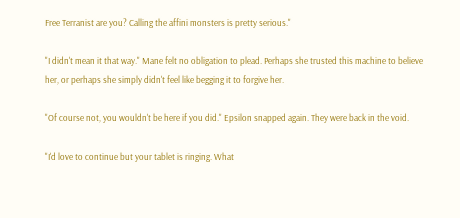Free Terranist are you? Calling the affini monsters is pretty serious."

"I didn't mean it that way." Mane felt no obligation to plead. Perhaps she trusted this machine to believe her, or perhaps she simply didn't feel like begging it to forgive her.

"Of course not, you wouldn't be here if you did." Epsilon snapped again. They were back in the void.

"I'd love to continue but your tablet is ringing. What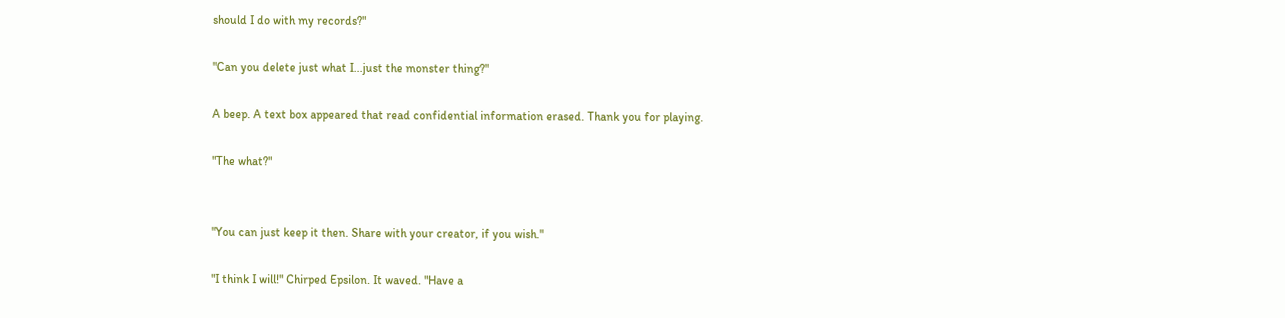should I do with my records?"

"Can you delete just what I...just the monster thing?"

A beep. A text box appeared that read confidential information erased. Thank you for playing.

"The what?"


"You can just keep it then. Share with your creator, if you wish."

"I think I will!" Chirped Epsilon. It waved. "Have a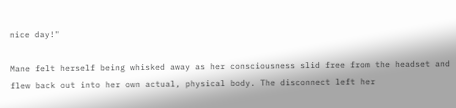nice day!"

Mane felt herself being whisked away as her consciousness slid free from the headset and flew back out into her own actual, physical body. The disconnect left her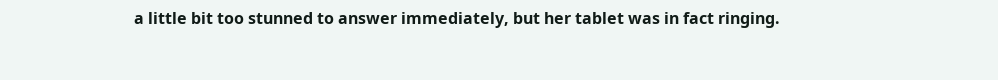a little bit too stunned to answer immediately, but her tablet was in fact ringing.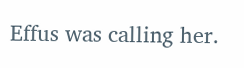Effus was calling her.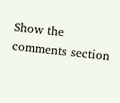Show the comments section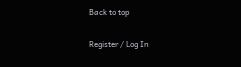Back to top

Register / Log In